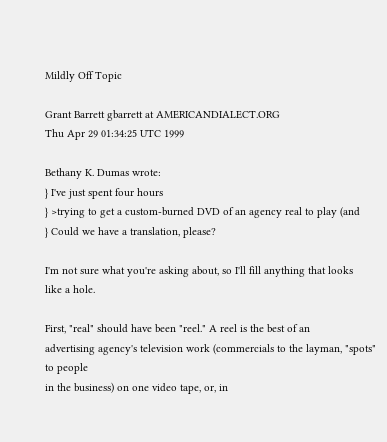Mildly Off Topic

Grant Barrett gbarrett at AMERICANDIALECT.ORG
Thu Apr 29 01:34:25 UTC 1999

Bethany K. Dumas wrote:
} I've just spent four hours
} >trying to get a custom-burned DVD of an agency real to play (and
} Could we have a translation, please?

I'm not sure what you're asking about, so I'll fill anything that looks
like a hole.

First, "real" should have been "reel." A reel is the best of an
advertising agency's television work (commercials to the layman, "spots" to people
in the business) on one video tape, or, in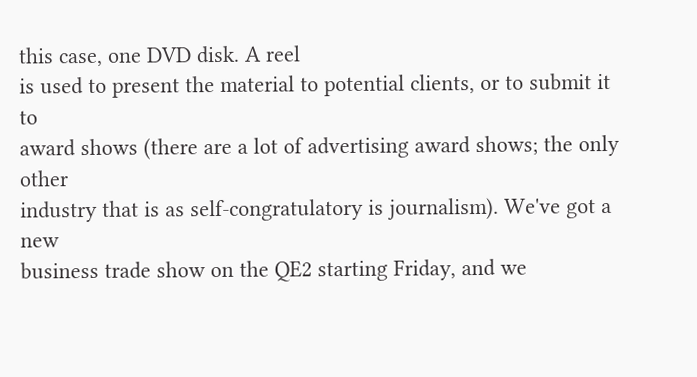this case, one DVD disk. A reel
is used to present the material to potential clients, or to submit it to
award shows (there are a lot of advertising award shows; the only other
industry that is as self-congratulatory is journalism). We've got a new
business trade show on the QE2 starting Friday, and we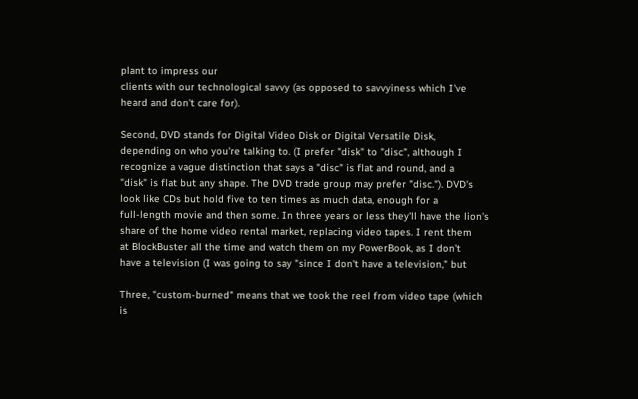plant to impress our
clients with our technological savvy (as opposed to savvyiness which I've
heard and don't care for).

Second, DVD stands for Digital Video Disk or Digital Versatile Disk,
depending on who you're talking to. (I prefer "disk" to "disc", although I
recognize a vague distinction that says a "disc" is flat and round, and a
"disk" is flat but any shape. The DVD trade group may prefer "disc."). DVD's
look like CDs but hold five to ten times as much data, enough for a
full-length movie and then some. In three years or less they'll have the lion's
share of the home video rental market, replacing video tapes. I rent them
at BlockBuster all the time and watch them on my PowerBook, as I don't
have a television (I was going to say "since I don't have a television," but

Three, "custom-burned" means that we took the reel from video tape (which
is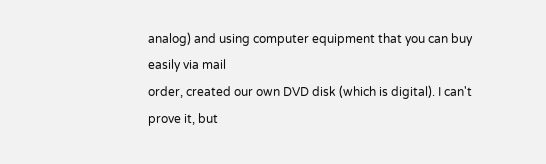analog) and using computer equipment that you can buy easily via mail
order, created our own DVD disk (which is digital). I can't prove it, but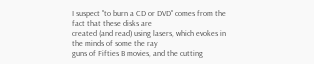I suspect "to burn a CD or DVD" comes from the fact that these disks are
created (and read) using lasers, which evokes in the minds of some the ray
guns of Fifties B movies, and the cutting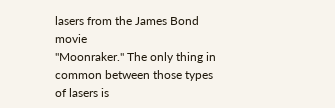lasers from the James Bond movie
"Moonraker." The only thing in common between those types of lasers is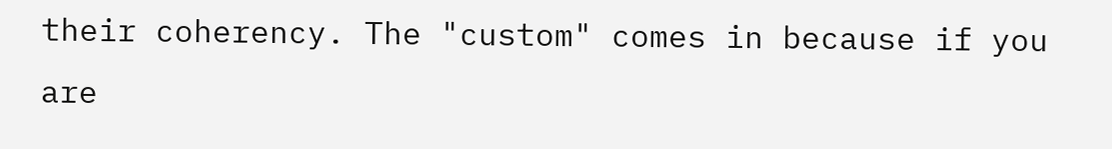their coherency. The "custom" comes in because if you are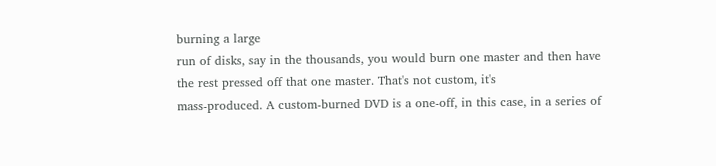burning a large
run of disks, say in the thousands, you would burn one master and then have
the rest pressed off that one master. That's not custom, it's
mass-produced. A custom-burned DVD is a one-off, in this case, in a series of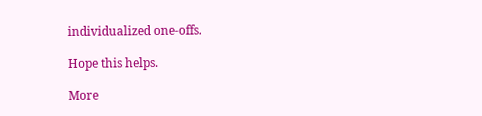individualized one-offs.

Hope this helps.

More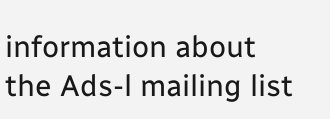information about the Ads-l mailing list